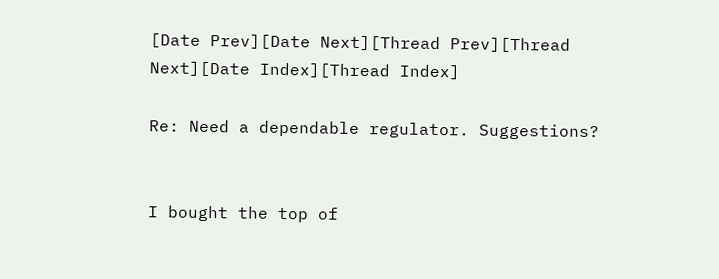[Date Prev][Date Next][Thread Prev][Thread Next][Date Index][Thread Index]

Re: Need a dependable regulator. Suggestions?


I bought the top of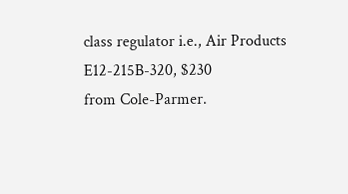class regulator i.e., Air Products E12-215B-320, $230
from Cole-Parmer.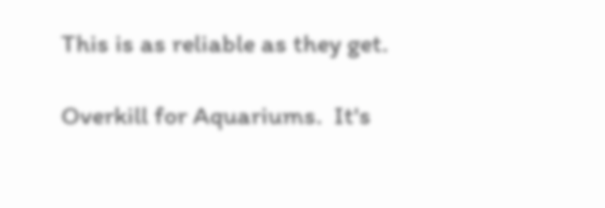This is as reliable as they get.

Overkill for Aquariums.  It's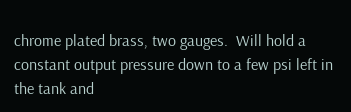chrome plated brass, two gauges.  Will hold a
constant output pressure down to a few psi left in the tank and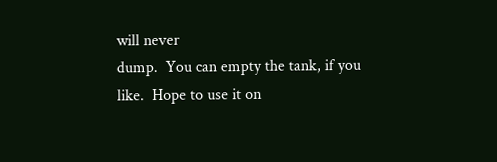will never
dump.  You can empty the tank, if you like.  Hope to use it on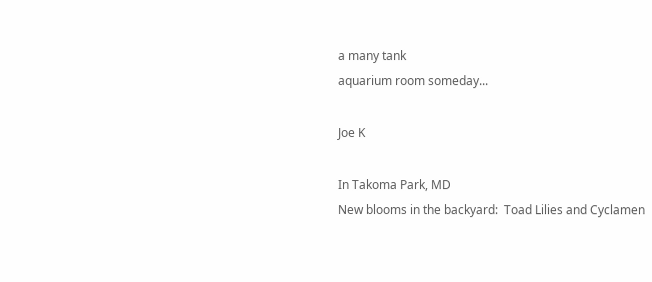a many tank
aquarium room someday...

Joe K

In Takoma Park, MD
New blooms in the backyard:  Toad Lilies and Cyclamen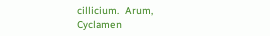cillicium.  Arum,
Cyclamen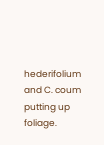hederifolium and C. coum putting up foliage.